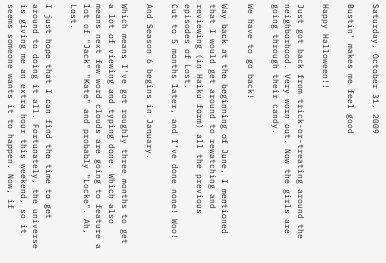Saturday, October 31, 2009

Bustin' makes me feel good

Happy Halloween!!

Just got back from trick-or-treating around the neighborhood. Very worn out. Now the girls are going through their candy.

We have to go back!

Way back at the beginning of June, I mentioned that I would get around to rewatching and reviewing (in Haiku form) all the previous episodes of Lost.
Cut to 5 months later, and I've done none! Woo!

And Season 6 begins in January.

Which means I've got roughly three months to get a lot of viewing and typing done. Which also means next few word clouds are going to feature a lot of "Jack" "Kate" and probably "Locke". Ah, Lost.

I just hope that I can find the time to get around to doing it all. Fortunately, the universe is giving me an extra hour this weekend, so it seems someone wants it to happen. Now, if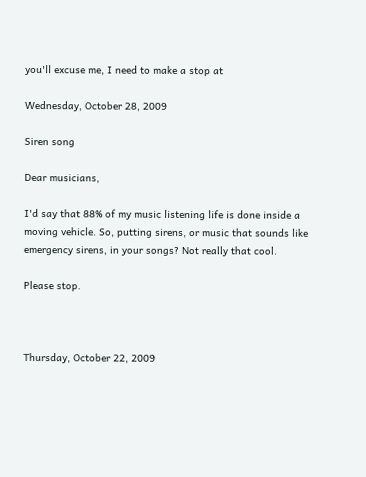you'll excuse me, I need to make a stop at

Wednesday, October 28, 2009

Siren song

Dear musicians,

I'd say that 88% of my music listening life is done inside a moving vehicle. So, putting sirens, or music that sounds like emergency sirens, in your songs? Not really that cool.

Please stop.



Thursday, October 22, 2009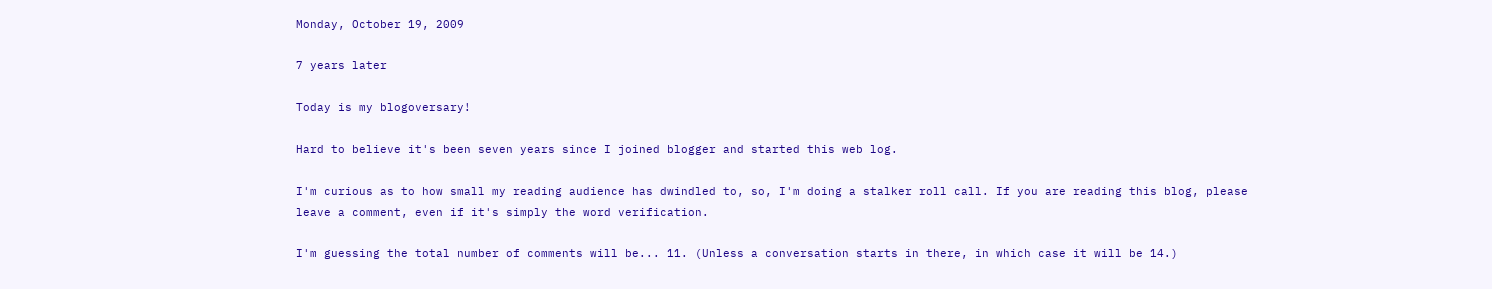Monday, October 19, 2009

7 years later

Today is my blogoversary!

Hard to believe it's been seven years since I joined blogger and started this web log.

I'm curious as to how small my reading audience has dwindled to, so, I'm doing a stalker roll call. If you are reading this blog, please leave a comment, even if it's simply the word verification.

I'm guessing the total number of comments will be... 11. (Unless a conversation starts in there, in which case it will be 14.)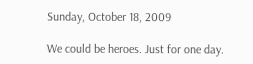Sunday, October 18, 2009

We could be heroes. Just for one day.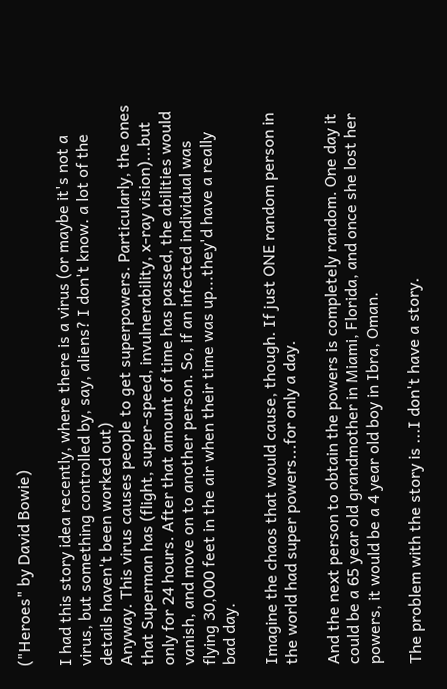("Heroes" by David Bowie)

I had this story idea recently, where there is a virus (or maybe it's not a virus, but something controlled by, say, aliens? I don't know. a lot of the details haven't been worked out)
Anyway. This virus causes people to get superpowers. Particularly, the ones that Superman has (flight, super-speed, invulnerability, x-ray vision)...but only for 24 hours. After that amount of time has passed, the abilities would vanish, and move on to another person. So, if an infected individual was flying 30,000 feet in the air when their time was up...they'd have a really bad day.

Imagine the chaos that would cause, though. If just ONE random person in the world had super powers...for only a day.

And the next person to obtain the powers is completely random. One day it could be a 65 year old grandmother in Miami, Florida, and once she lost her powers, it would be a 4 year old boy in Ibra, Oman.

The problem with the story is ...I don't have a story.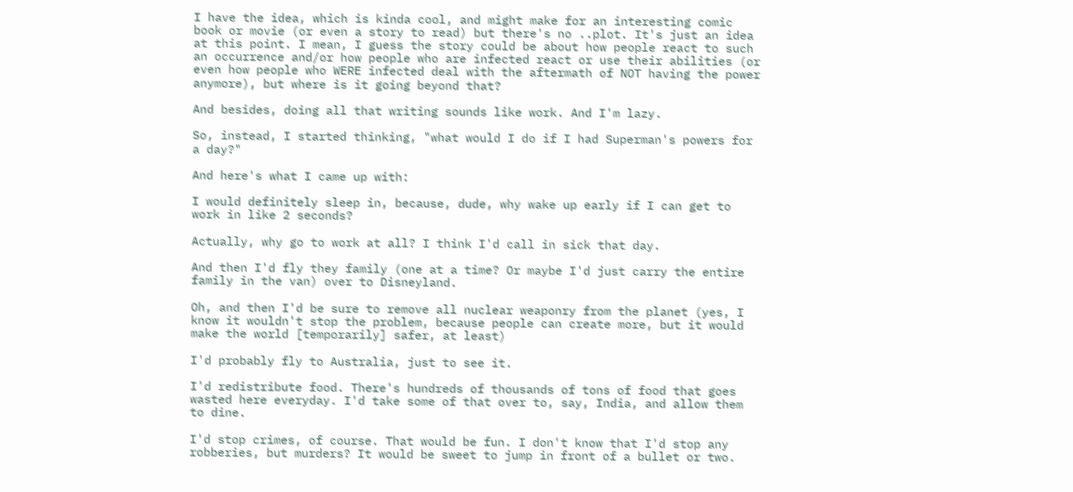I have the idea, which is kinda cool, and might make for an interesting comic book or movie (or even a story to read) but there's no ..plot. It's just an idea at this point. I mean, I guess the story could be about how people react to such an occurrence and/or how people who are infected react or use their abilities (or even how people who WERE infected deal with the aftermath of NOT having the power anymore), but where is it going beyond that?

And besides, doing all that writing sounds like work. And I'm lazy.

So, instead, I started thinking, "what would I do if I had Superman's powers for a day?"

And here's what I came up with:

I would definitely sleep in, because, dude, why wake up early if I can get to work in like 2 seconds?

Actually, why go to work at all? I think I'd call in sick that day.

And then I'd fly they family (one at a time? Or maybe I'd just carry the entire family in the van) over to Disneyland.

Oh, and then I'd be sure to remove all nuclear weaponry from the planet (yes, I know it wouldn't stop the problem, because people can create more, but it would make the world [temporarily] safer, at least)

I'd probably fly to Australia, just to see it.

I'd redistribute food. There's hundreds of thousands of tons of food that goes wasted here everyday. I'd take some of that over to, say, India, and allow them to dine.

I'd stop crimes, of course. That would be fun. I don't know that I'd stop any robberies, but murders? It would be sweet to jump in front of a bullet or two.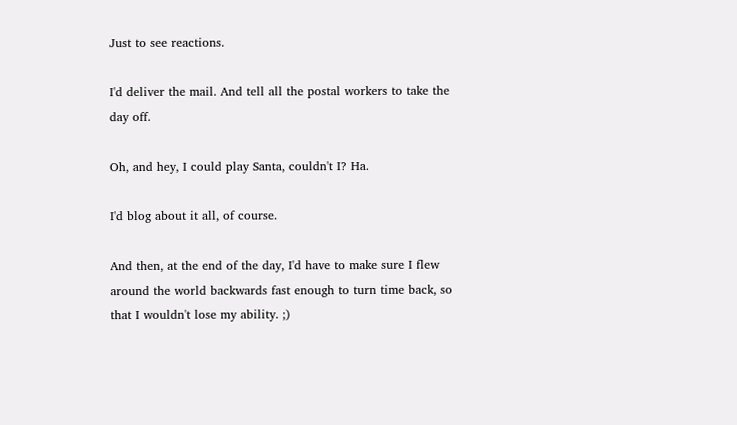Just to see reactions.

I'd deliver the mail. And tell all the postal workers to take the day off.

Oh, and hey, I could play Santa, couldn't I? Ha.

I'd blog about it all, of course.

And then, at the end of the day, I'd have to make sure I flew around the world backwards fast enough to turn time back, so that I wouldn't lose my ability. ;)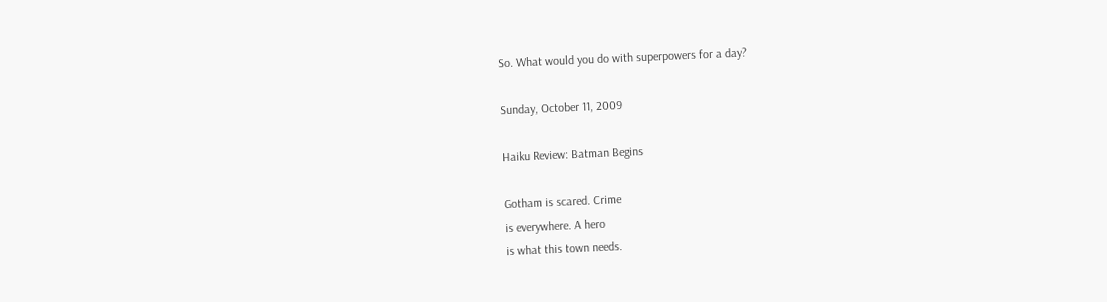So. What would you do with superpowers for a day?

Sunday, October 11, 2009

Haiku Review: Batman Begins

Gotham is scared. Crime
is everywhere. A hero
is what this town needs.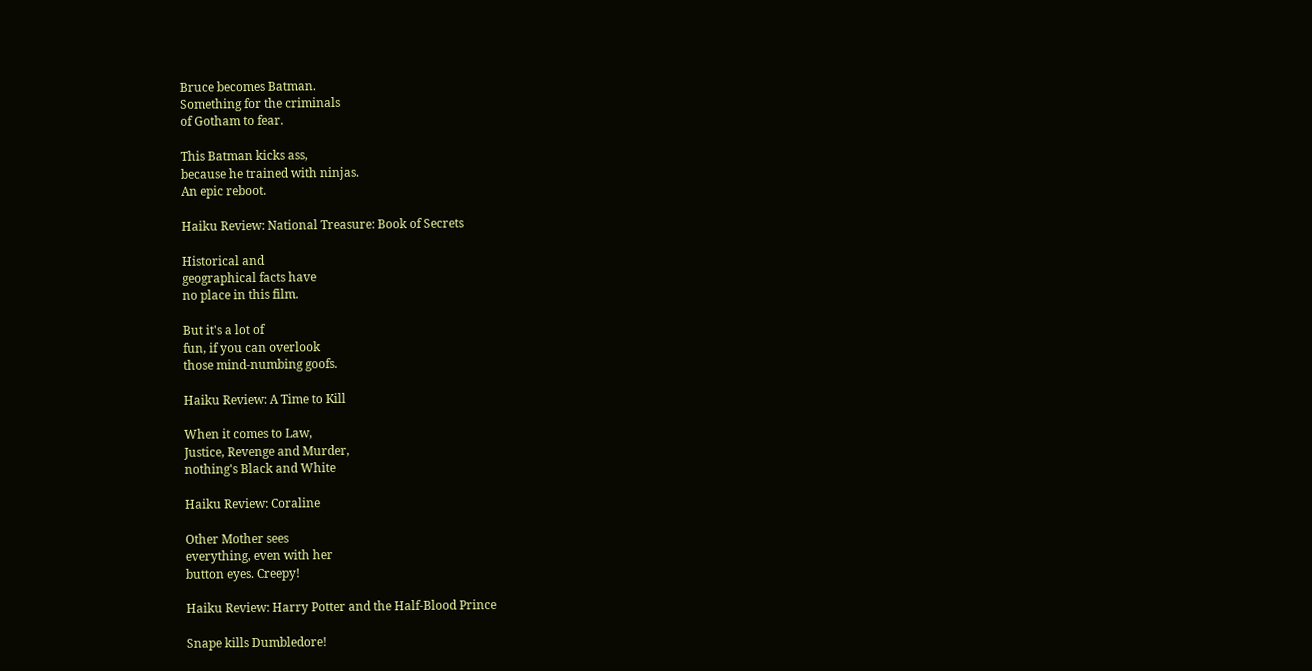Bruce becomes Batman.
Something for the criminals
of Gotham to fear.

This Batman kicks ass,
because he trained with ninjas.
An epic reboot.

Haiku Review: National Treasure: Book of Secrets

Historical and
geographical facts have
no place in this film.

But it's a lot of
fun, if you can overlook
those mind-numbing goofs.

Haiku Review: A Time to Kill

When it comes to Law,
Justice, Revenge and Murder,
nothing's Black and White

Haiku Review: Coraline

Other Mother sees
everything, even with her
button eyes. Creepy!

Haiku Review: Harry Potter and the Half-Blood Prince

Snape kills Dumbledore!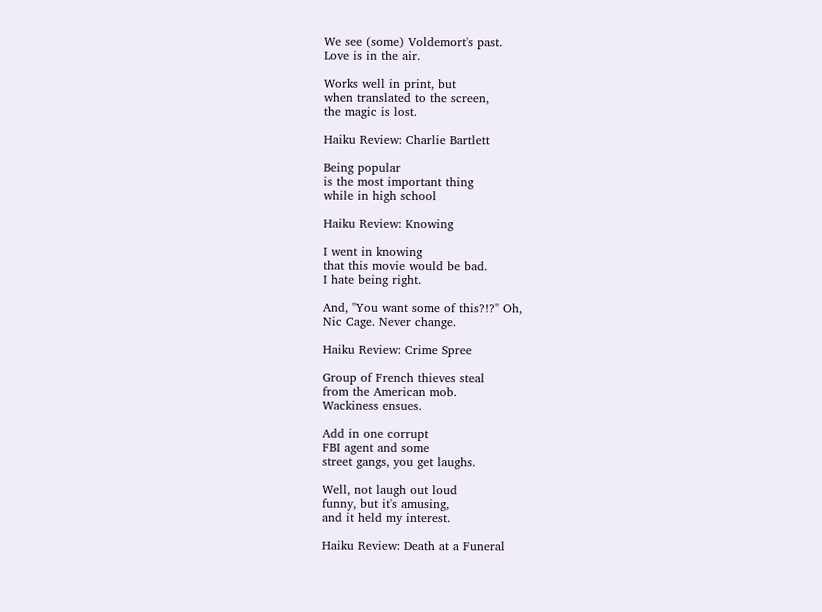We see (some) Voldemort's past.
Love is in the air.

Works well in print, but
when translated to the screen,
the magic is lost.

Haiku Review: Charlie Bartlett

Being popular
is the most important thing
while in high school

Haiku Review: Knowing

I went in knowing
that this movie would be bad.
I hate being right.

And, "You want some of this?!?" Oh,
Nic Cage. Never change.

Haiku Review: Crime Spree

Group of French thieves steal
from the American mob.
Wackiness ensues.

Add in one corrupt
FBI agent and some
street gangs, you get laughs.

Well, not laugh out loud
funny, but it's amusing,
and it held my interest.

Haiku Review: Death at a Funeral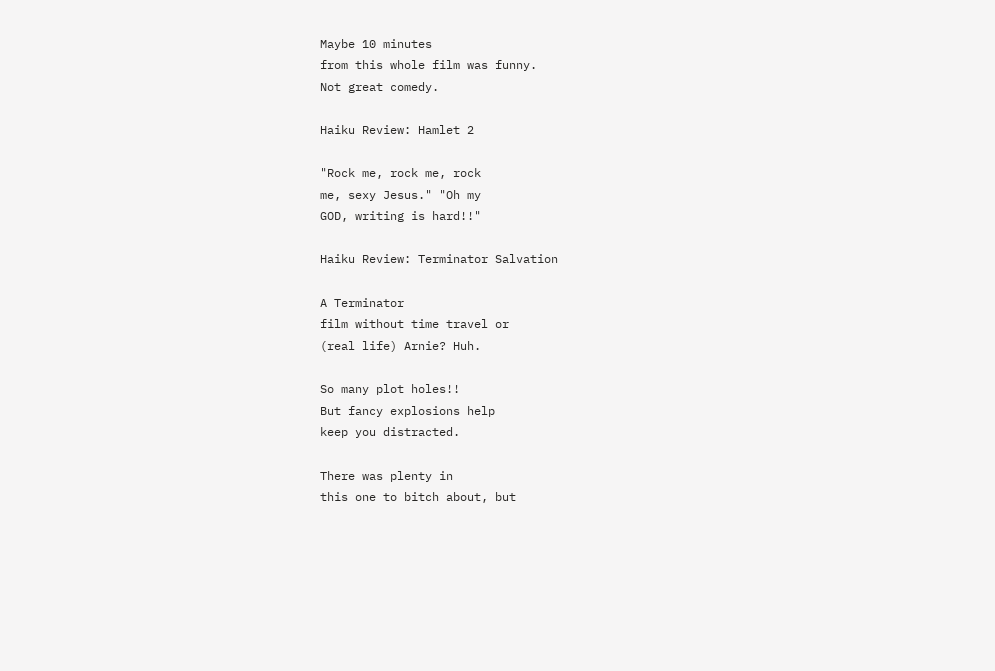Maybe 10 minutes
from this whole film was funny.
Not great comedy.

Haiku Review: Hamlet 2

"Rock me, rock me, rock
me, sexy Jesus." "Oh my
GOD, writing is hard!!"

Haiku Review: Terminator Salvation

A Terminator
film without time travel or
(real life) Arnie? Huh.

So many plot holes!!
But fancy explosions help
keep you distracted.

There was plenty in
this one to bitch about, but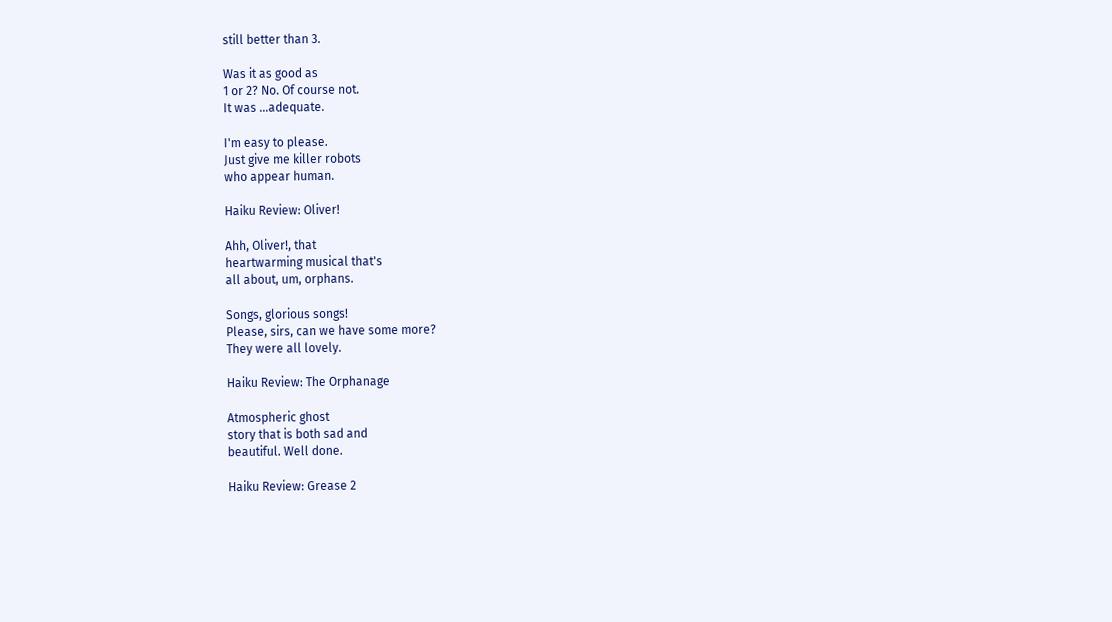still better than 3.

Was it as good as
1 or 2? No. Of course not.
It was ...adequate.

I'm easy to please.
Just give me killer robots
who appear human.

Haiku Review: Oliver!

Ahh, Oliver!, that
heartwarming musical that's
all about, um, orphans.

Songs, glorious songs!
Please, sirs, can we have some more?
They were all lovely.

Haiku Review: The Orphanage

Atmospheric ghost
story that is both sad and
beautiful. Well done.

Haiku Review: Grease 2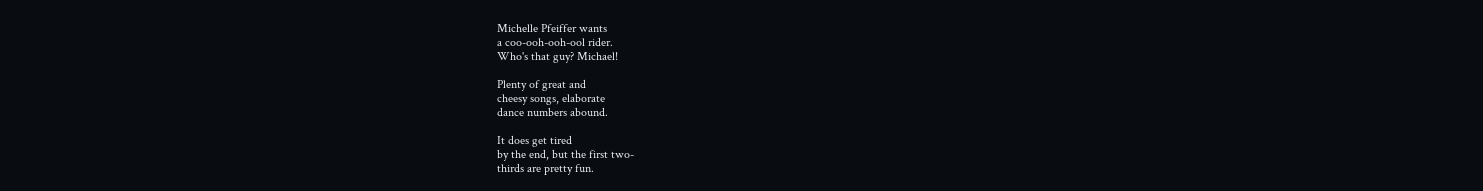Michelle Pfeiffer wants
a coo-ooh-ooh-ool rider.
Who's that guy? Michael!

Plenty of great and
cheesy songs, elaborate
dance numbers abound.

It does get tired
by the end, but the first two-
thirds are pretty fun.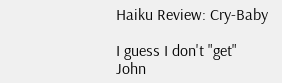Haiku Review: Cry-Baby

I guess I don't "get"
John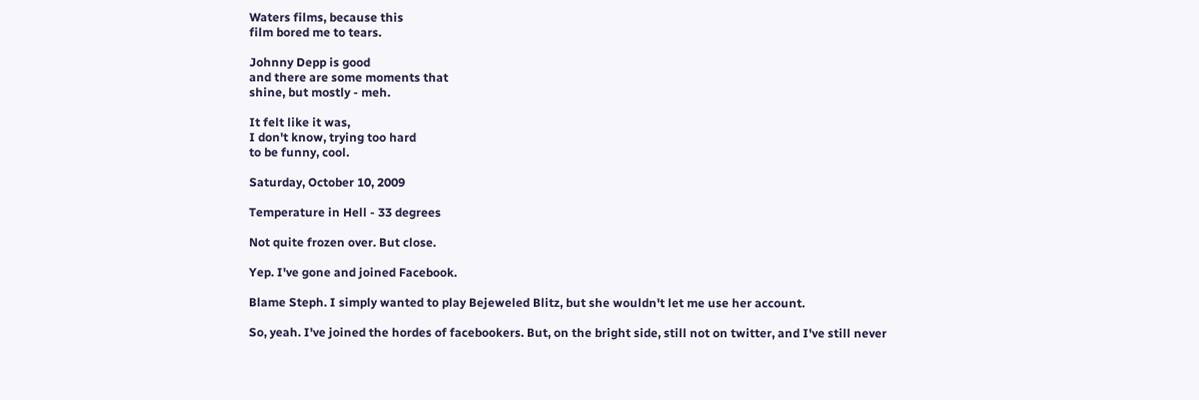Waters films, because this
film bored me to tears.

Johnny Depp is good
and there are some moments that
shine, but mostly - meh.

It felt like it was,
I don't know, trying too hard
to be funny, cool.

Saturday, October 10, 2009

Temperature in Hell - 33 degrees

Not quite frozen over. But close.

Yep. I've gone and joined Facebook.

Blame Steph. I simply wanted to play Bejeweled Blitz, but she wouldn't let me use her account.

So, yeah. I've joined the hordes of facebookers. But, on the bright side, still not on twitter, and I've still never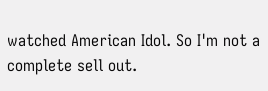watched American Idol. So I'm not a complete sell out.